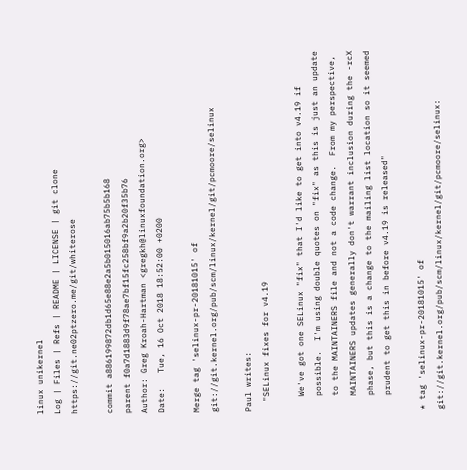linux unikernel
Log | Files | Refs | README | LICENSE | git clone https://git.ne02ptzero.me/git/whiterose

commit a886199872db1d65e88e2a5b015016ab75b5b168
parent f0a7d1883d9f78ae7bf15fc258bf9a2b20f35b76
Author: Greg Kroah-Hartman <gregkh@linuxfoundation.org>
Date:   Tue, 16 Oct 2018 18:52:00 +0200

Merge tag 'selinux-pr-20181015' of git://git.kernel.org/pub/scm/linux/kernel/git/pcmoore/selinux

Paul writes:
  "SELinux fixes for v4.19

   We've got one SELinux "fix" that I'd like to get into v4.19 if
   possible.  I'm using double quotes on "fix" as this is just an update
   to the MAINTAINERS file and not a code change.  From my perspective,
   MAINTAINERS updates generally don't warrant inclusion during the -rcX
   phase, but this is a change to the mailing list location so it seemed
   prudent to get this in before v4.19 is released"

* tag 'selinux-pr-20181015' of git://git.kernel.org/pub/scm/linux/kernel/git/pcmoore/selinux: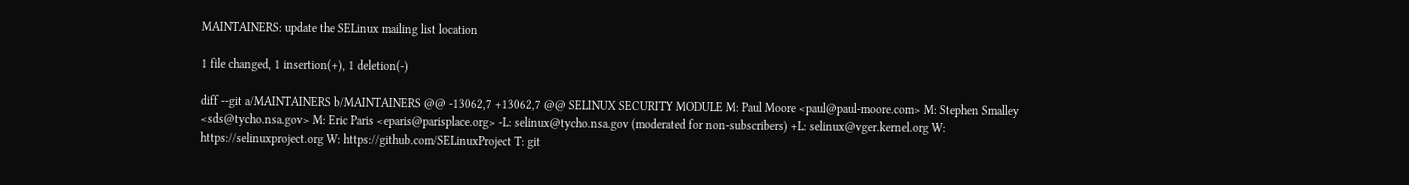MAINTAINERS: update the SELinux mailing list location

1 file changed, 1 insertion(+), 1 deletion(-)

diff --git a/MAINTAINERS b/MAINTAINERS @@ -13062,7 +13062,7 @@ SELINUX SECURITY MODULE M: Paul Moore <paul@paul-moore.com> M: Stephen Smalley <sds@tycho.nsa.gov> M: Eric Paris <eparis@parisplace.org> -L: selinux@tycho.nsa.gov (moderated for non-subscribers) +L: selinux@vger.kernel.org W: https://selinuxproject.org W: https://github.com/SELinuxProject T: git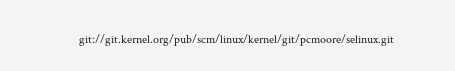git://git.kernel.org/pub/scm/linux/kernel/git/pcmoore/selinux.git